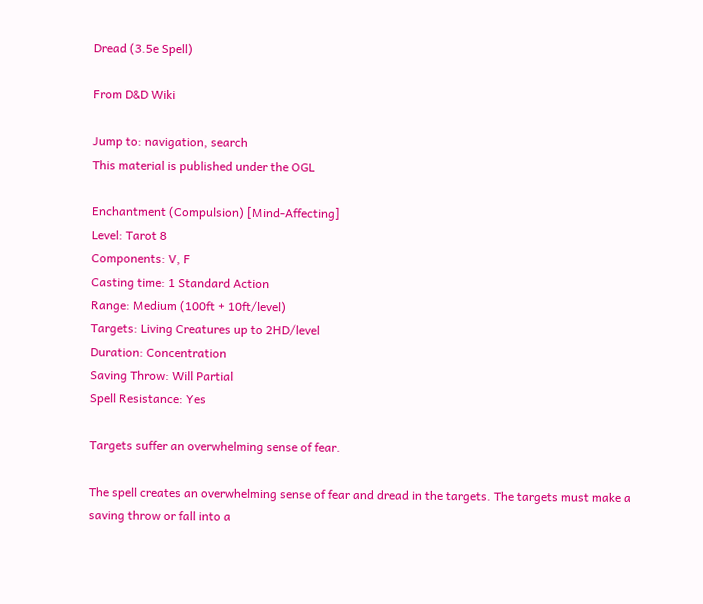Dread (3.5e Spell)

From D&D Wiki

Jump to: navigation, search
This material is published under the OGL

Enchantment (Compulsion) [Mind-Affecting]
Level: Tarot 8
Components: V, F
Casting time: 1 Standard Action
Range: Medium (100ft + 10ft/level)
Targets: Living Creatures up to 2HD/level
Duration: Concentration
Saving Throw: Will Partial
Spell Resistance: Yes

Targets suffer an overwhelming sense of fear.

The spell creates an overwhelming sense of fear and dread in the targets. The targets must make a saving throw or fall into a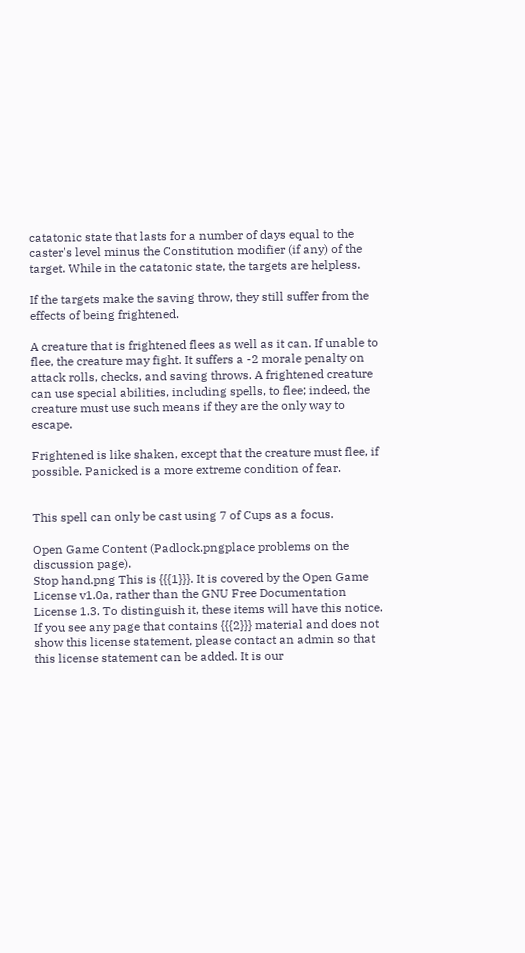catatonic state that lasts for a number of days equal to the caster's level minus the Constitution modifier (if any) of the target. While in the catatonic state, the targets are helpless.

If the targets make the saving throw, they still suffer from the effects of being frightened.

A creature that is frightened flees as well as it can. If unable to flee, the creature may fight. It suffers a -2 morale penalty on attack rolls, checks, and saving throws. A frightened creature can use special abilities, including spells, to flee; indeed, the creature must use such means if they are the only way to escape.

Frightened is like shaken, except that the creature must flee, if possible. Panicked is a more extreme condition of fear.


This spell can only be cast using 7 of Cups as a focus.

Open Game Content (Padlock.pngplace problems on the discussion page).
Stop hand.png This is {{{1}}}. It is covered by the Open Game License v1.0a, rather than the GNU Free Documentation License 1.3. To distinguish it, these items will have this notice. If you see any page that contains {{{2}}} material and does not show this license statement, please contact an admin so that this license statement can be added. It is our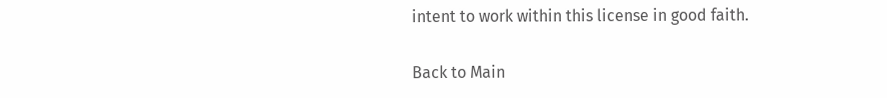intent to work within this license in good faith.

Back to Main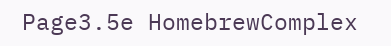Page3.5e HomebrewComplex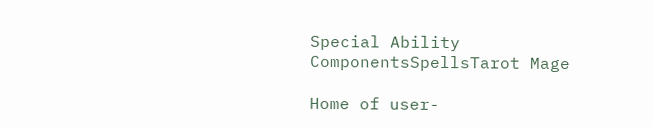Special Ability ComponentsSpellsTarot Mage

Home of user-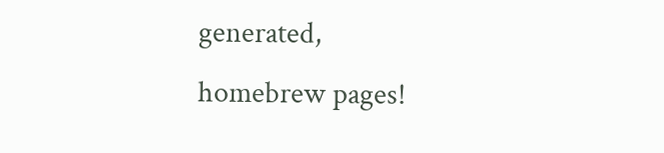generated,
homebrew pages!